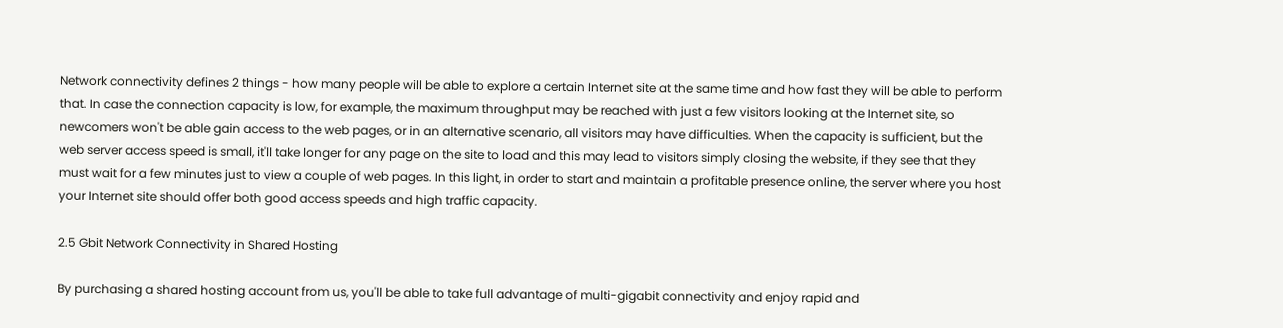Network connectivity defines 2 things - how many people will be able to explore a certain Internet site at the same time and how fast they will be able to perform that. In case the connection capacity is low, for example, the maximum throughput may be reached with just a few visitors looking at the Internet site, so newcomers won't be able gain access to the web pages, or in an alternative scenario, all visitors may have difficulties. When the capacity is sufficient, but the web server access speed is small, it'll take longer for any page on the site to load and this may lead to visitors simply closing the website, if they see that they must wait for a few minutes just to view a couple of web pages. In this light, in order to start and maintain a profitable presence online, the server where you host your Internet site should offer both good access speeds and high traffic capacity.

2.5 Gbit Network Connectivity in Shared Hosting

By purchasing a shared hosting account from us, you'll be able to take full advantage of multi-gigabit connectivity and enjoy rapid and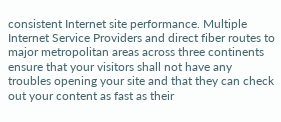consistent Internet site performance. Multiple Internet Service Providers and direct fiber routes to major metropolitan areas across three continents ensure that your visitors shall not have any troubles opening your site and that they can check out your content as fast as their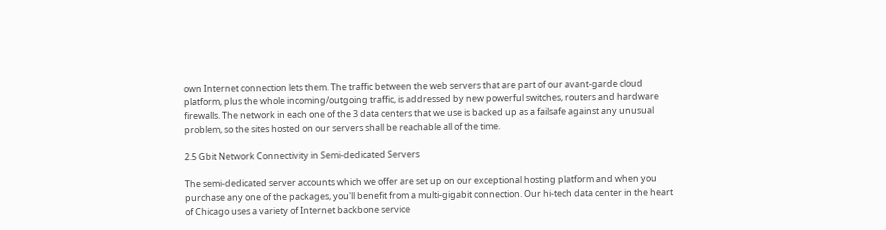own Internet connection lets them. The traffic between the web servers that are part of our avant-garde cloud platform, plus the whole incoming/outgoing traffic, is addressed by new powerful switches, routers and hardware firewalls. The network in each one of the 3 data centers that we use is backed up as a failsafe against any unusual problem, so the sites hosted on our servers shall be reachable all of the time.

2.5 Gbit Network Connectivity in Semi-dedicated Servers

The semi-dedicated server accounts which we offer are set up on our exceptional hosting platform and when you purchase any one of the packages, you'll benefit from a multi-gigabit connection. Our hi-tech data center in the heart of Chicago uses a variety of Internet backbone service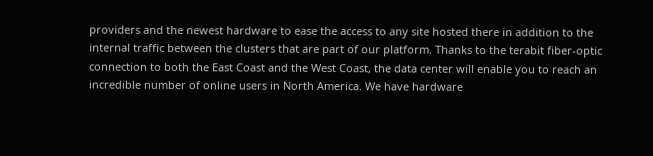providers and the newest hardware to ease the access to any site hosted there in addition to the internal traffic between the clusters that are part of our platform. Thanks to the terabit fiber-optic connection to both the East Coast and the West Coast, the data center will enable you to reach an incredible number of online users in North America. We have hardware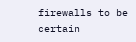firewalls to be certain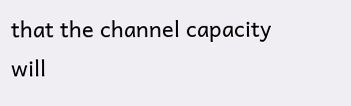that the channel capacity will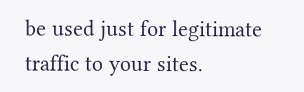be used just for legitimate traffic to your sites.